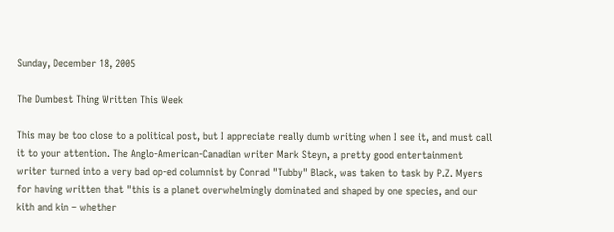Sunday, December 18, 2005

The Dumbest Thing Written This Week

This may be too close to a political post, but I appreciate really dumb writing when I see it, and must call it to your attention. The Anglo-American-Canadian writer Mark Steyn, a pretty good entertainment writer turned into a very bad op-ed columnist by Conrad "Tubby" Black, was taken to task by P.Z. Myers for having written that "this is a planet overwhelmingly dominated and shaped by one species, and our kith and kin – whether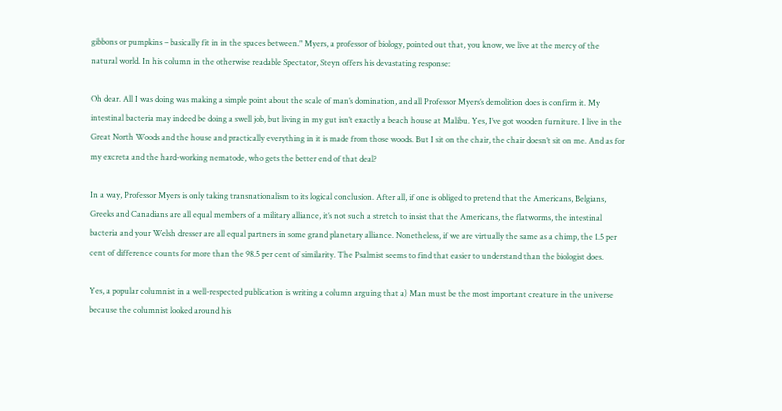gibbons or pumpkins – basically fit in in the spaces between." Myers, a professor of biology, pointed out that, you know, we live at the mercy of the natural world. In his column in the otherwise readable Spectator, Steyn offers his devastating response:

Oh dear. All I was doing was making a simple point about the scale of man’s domination, and all Professor Myers’s demolition does is confirm it. My intestinal bacteria may indeed be doing a swell job, but living in my gut isn’t exactly a beach house at Malibu. Yes, I’ve got wooden furniture. I live in the Great North Woods and the house and practically everything in it is made from those woods. But I sit on the chair, the chair doesn’t sit on me. And as for my excreta and the hard-working nematode, who gets the better end of that deal?

In a way, Professor Myers is only taking transnationalism to its logical conclusion. After all, if one is obliged to pretend that the Americans, Belgians, Greeks and Canadians are all equal members of a military alliance, it’s not such a stretch to insist that the Americans, the flatworms, the intestinal bacteria and your Welsh dresser are all equal partners in some grand planetary alliance. Nonetheless, if we are virtually the same as a chimp, the 1.5 per cent of difference counts for more than the 98.5 per cent of similarity. The Psalmist seems to find that easier to understand than the biologist does.

Yes, a popular columnist in a well-respected publication is writing a column arguing that a) Man must be the most important creature in the universe because the columnist looked around his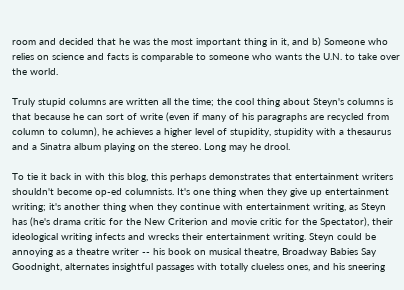room and decided that he was the most important thing in it, and b) Someone who relies on science and facts is comparable to someone who wants the U.N. to take over the world.

Truly stupid columns are written all the time; the cool thing about Steyn's columns is that because he can sort of write (even if many of his paragraphs are recycled from column to column), he achieves a higher level of stupidity, stupidity with a thesaurus and a Sinatra album playing on the stereo. Long may he drool.

To tie it back in with this blog, this perhaps demonstrates that entertainment writers shouldn't become op-ed columnists. It's one thing when they give up entertainment writing; it's another thing when they continue with entertainment writing, as Steyn has (he's drama critic for the New Criterion and movie critic for the Spectator), their ideological writing infects and wrecks their entertainment writing. Steyn could be annoying as a theatre writer -- his book on musical theatre, Broadway Babies Say Goodnight, alternates insightful passages with totally clueless ones, and his sneering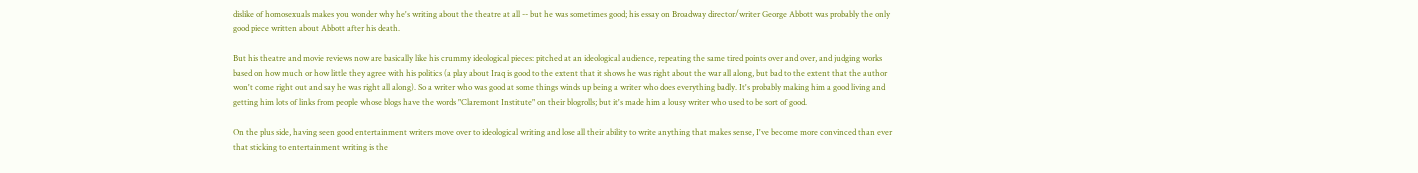dislike of homosexuals makes you wonder why he's writing about the theatre at all -- but he was sometimes good; his essay on Broadway director/writer George Abbott was probably the only good piece written about Abbott after his death.

But his theatre and movie reviews now are basically like his crummy ideological pieces: pitched at an ideological audience, repeating the same tired points over and over, and judging works based on how much or how little they agree with his politics (a play about Iraq is good to the extent that it shows he was right about the war all along, but bad to the extent that the author won't come right out and say he was right all along). So a writer who was good at some things winds up being a writer who does everything badly. It's probably making him a good living and getting him lots of links from people whose blogs have the words "Claremont Institute" on their blogrolls; but it's made him a lousy writer who used to be sort of good.

On the plus side, having seen good entertainment writers move over to ideological writing and lose all their ability to write anything that makes sense, I've become more convinced than ever that sticking to entertainment writing is the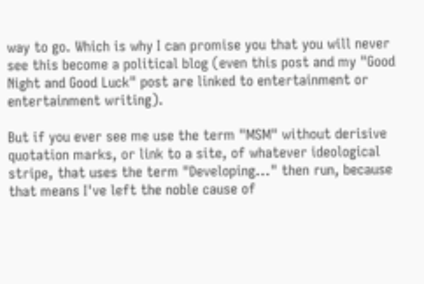way to go. Which is why I can promise you that you will never see this become a political blog (even this post and my "Good Night and Good Luck" post are linked to entertainment or entertainment writing).

But if you ever see me use the term "MSM" without derisive quotation marks, or link to a site, of whatever ideological stripe, that uses the term "Developing..." then run, because that means I've left the noble cause of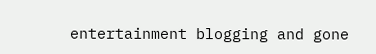entertainment blogging and gone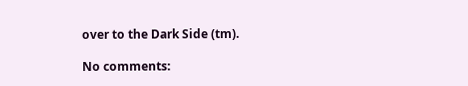over to the Dark Side (tm).

No comments: